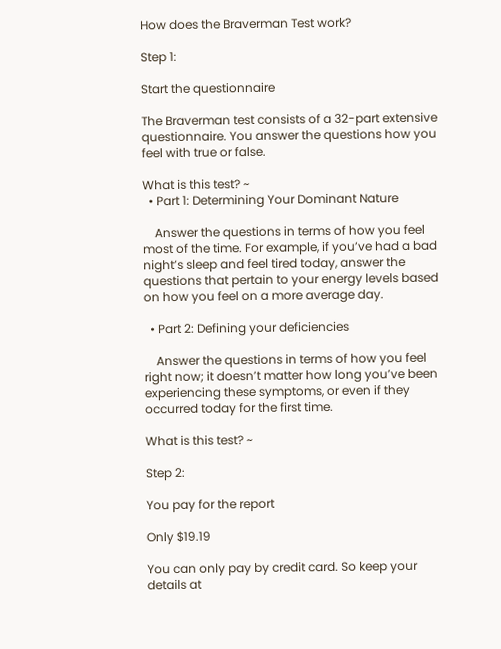How does the Braverman Test work?

Step 1:

Start the questionnaire

The Braverman test consists of a 32-part extensive questionnaire. You answer the questions how you feel with true or false.

What is this test? ~
  • Part 1: Determining Your Dominant Nature

    Answer the questions in terms of how you feel most of the time. For example, if you’ve had a bad night’s sleep and feel tired today, answer the questions that pertain to your energy levels based on how you feel on a more average day.

  • Part 2: Defining your deficiencies

    Answer the questions in terms of how you feel right now; it doesn’t matter how long you’ve been experiencing these symptoms, or even if they occurred today for the first time.

What is this test? ~

Step 2:

You pay for the report

Only $19.19

You can only pay by credit card. So keep your details at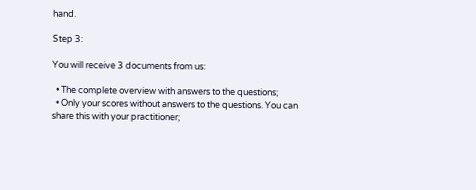hand.

Step 3:

You will receive 3 documents from us:

  • The complete overview with answers to the questions;
  • Only your scores without answers to the questions. You can share this with your practitioner;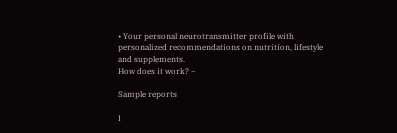• Your personal neurotransmitter profile with personalized recommendations on nutrition, lifestyle and supplements.
How does it work? ~

Sample reports

I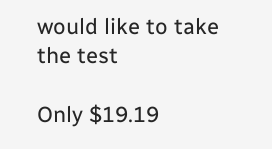would like to take the test

Only $19.19